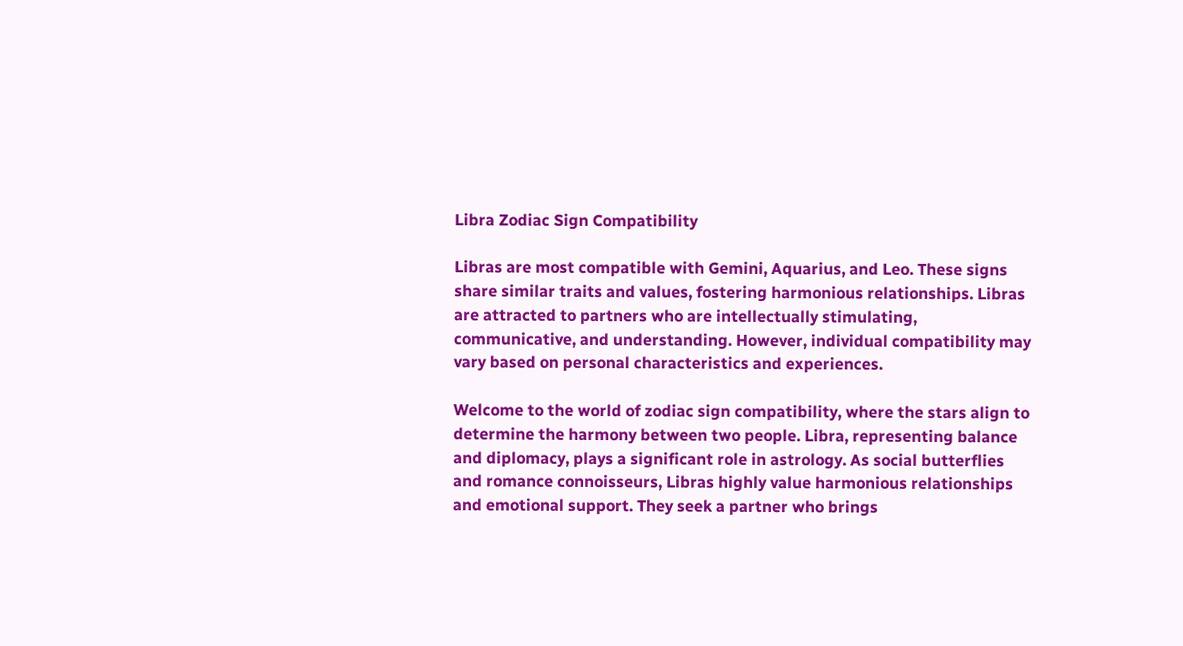Libra Zodiac Sign Compatibility

Libras are most compatible with Gemini, Aquarius, and Leo. These signs share similar traits and values, fostering harmonious relationships. Libras are attracted to partners who are intellectually stimulating, communicative, and understanding. However, individual compatibility may vary based on personal characteristics and experiences.

Welcome to the world of zodiac sign compatibility, where the stars align to determine the harmony between two people. Libra, representing balance and diplomacy, plays a significant role in astrology. As social butterflies and romance connoisseurs, Libras highly value harmonious relationships and emotional support. They seek a partner who brings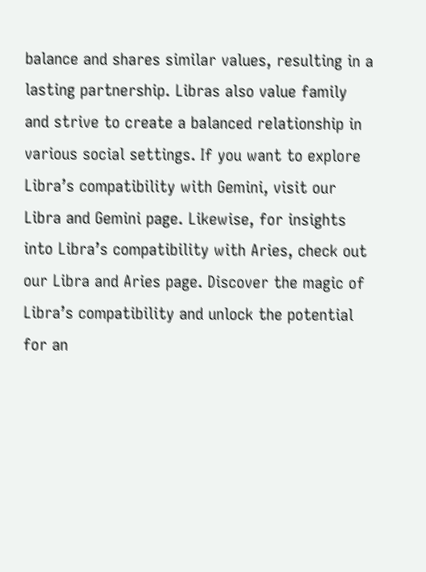balance and shares similar values, resulting in a lasting partnership. Libras also value family and strive to create a balanced relationship in various social settings. If you want to explore Libra’s compatibility with Gemini, visit our Libra and Gemini page. Likewise, for insights into Libra’s compatibility with Aries, check out our Libra and Aries page. Discover the magic of Libra’s compatibility and unlock the potential for an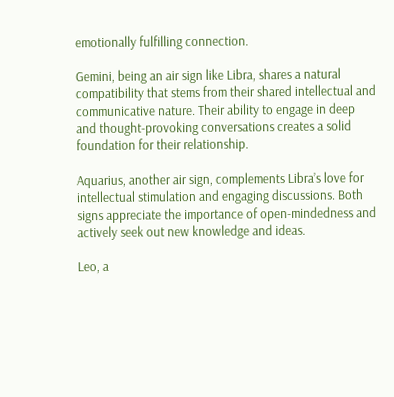emotionally fulfilling connection.

Gemini, being an air sign like Libra, shares a natural compatibility that stems from their shared intellectual and communicative nature. Their ability to engage in deep and thought-provoking conversations creates a solid foundation for their relationship.

Aquarius, another air sign, complements Libra’s love for intellectual stimulation and engaging discussions. Both signs appreciate the importance of open-mindedness and actively seek out new knowledge and ideas.

Leo, a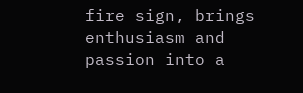fire sign, brings enthusiasm and passion into a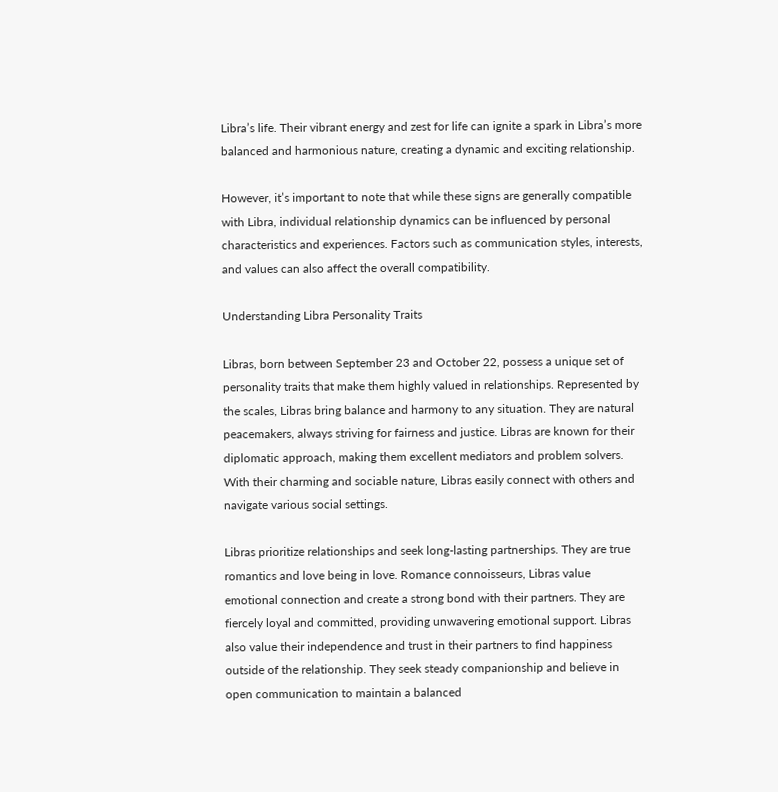Libra’s life. Their vibrant energy and zest for life can ignite a spark in Libra’s more balanced and harmonious nature, creating a dynamic and exciting relationship.

However, it’s important to note that while these signs are generally compatible with Libra, individual relationship dynamics can be influenced by personal characteristics and experiences. Factors such as communication styles, interests, and values can also affect the overall compatibility.

Understanding Libra Personality Traits

Libras, born between September 23 and October 22, possess a unique set of personality traits that make them highly valued in relationships. Represented by the scales, Libras bring balance and harmony to any situation. They are natural peacemakers, always striving for fairness and justice. Libras are known for their diplomatic approach, making them excellent mediators and problem solvers. With their charming and sociable nature, Libras easily connect with others and navigate various social settings.

Libras prioritize relationships and seek long-lasting partnerships. They are true romantics and love being in love. Romance connoisseurs, Libras value emotional connection and create a strong bond with their partners. They are fiercely loyal and committed, providing unwavering emotional support. Libras also value their independence and trust in their partners to find happiness outside of the relationship. They seek steady companionship and believe in open communication to maintain a balanced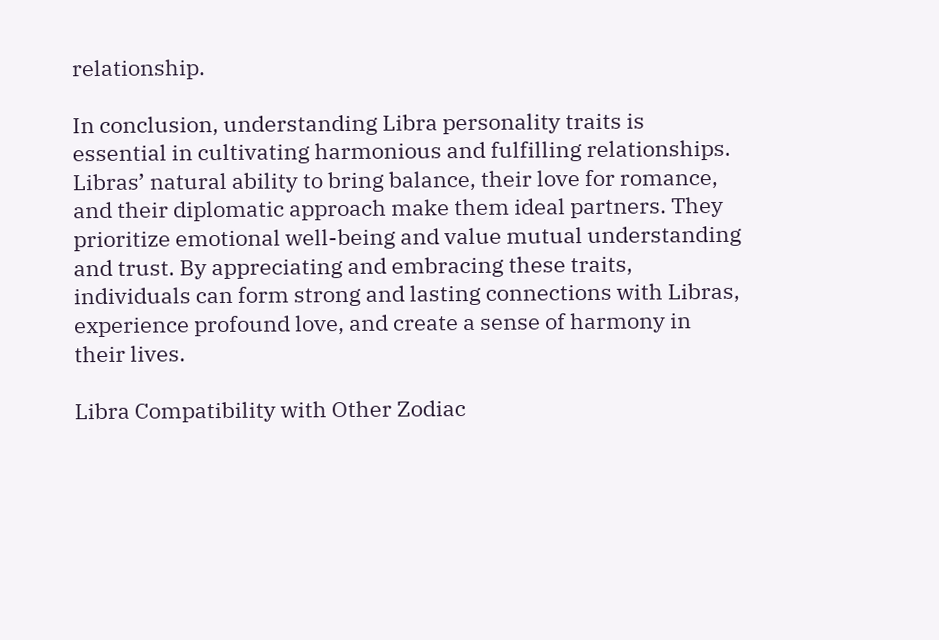relationship.

In conclusion, understanding Libra personality traits is essential in cultivating harmonious and fulfilling relationships. Libras’ natural ability to bring balance, their love for romance, and their diplomatic approach make them ideal partners. They prioritize emotional well-being and value mutual understanding and trust. By appreciating and embracing these traits, individuals can form strong and lasting connections with Libras, experience profound love, and create a sense of harmony in their lives.

Libra Compatibility with Other Zodiac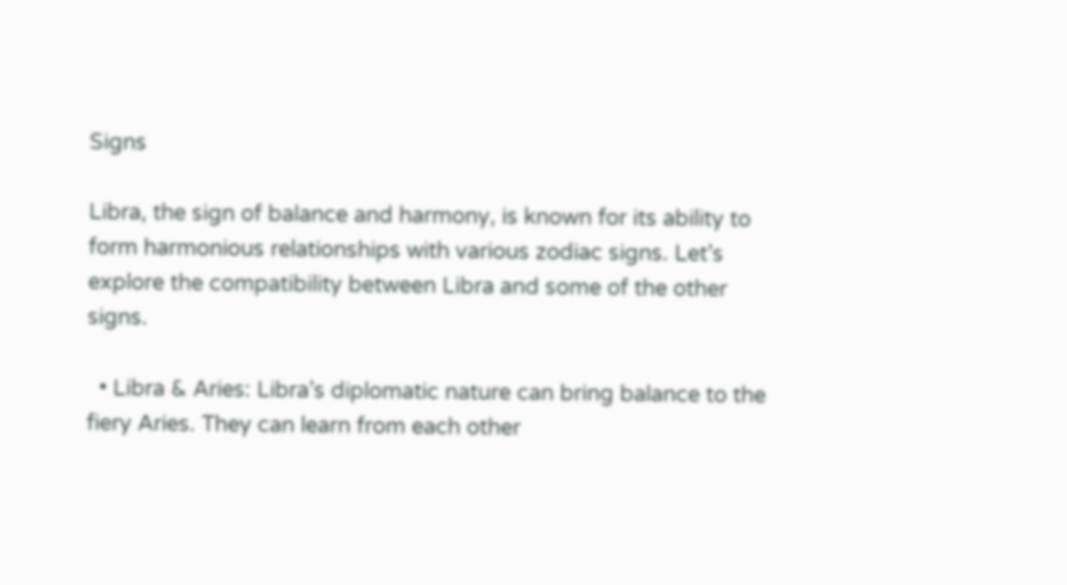Signs

Libra, the sign of balance and harmony, is known for its ability to form harmonious relationships with various zodiac signs. Let’s explore the compatibility between Libra and some of the other signs.

  • Libra & Aries: Libra’s diplomatic nature can bring balance to the fiery Aries. They can learn from each other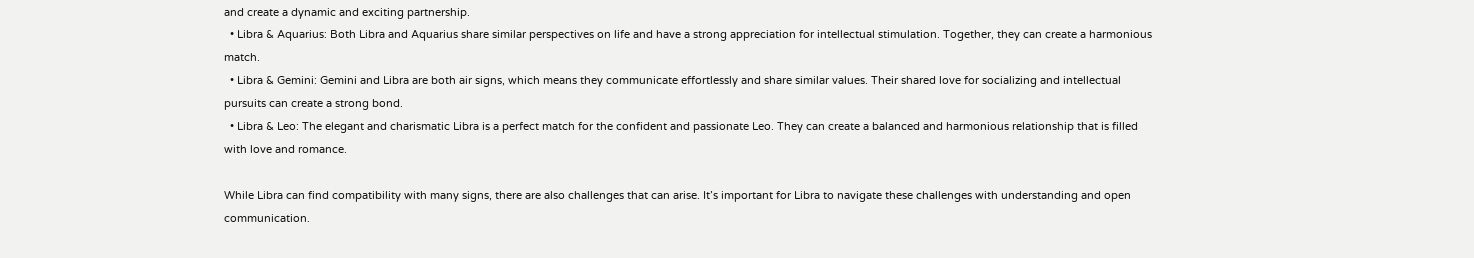and create a dynamic and exciting partnership.
  • Libra & Aquarius: Both Libra and Aquarius share similar perspectives on life and have a strong appreciation for intellectual stimulation. Together, they can create a harmonious match.
  • Libra & Gemini: Gemini and Libra are both air signs, which means they communicate effortlessly and share similar values. Their shared love for socializing and intellectual pursuits can create a strong bond.
  • Libra & Leo: The elegant and charismatic Libra is a perfect match for the confident and passionate Leo. They can create a balanced and harmonious relationship that is filled with love and romance.

While Libra can find compatibility with many signs, there are also challenges that can arise. It’s important for Libra to navigate these challenges with understanding and open communication.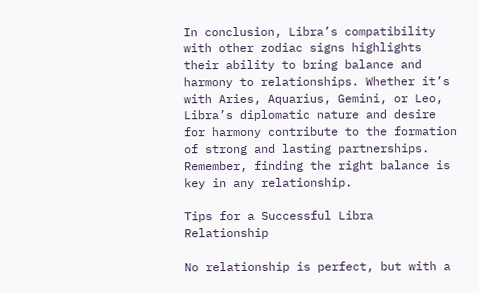In conclusion, Libra’s compatibility with other zodiac signs highlights their ability to bring balance and harmony to relationships. Whether it’s with Aries, Aquarius, Gemini, or Leo, Libra’s diplomatic nature and desire for harmony contribute to the formation of strong and lasting partnerships. Remember, finding the right balance is key in any relationship.

Tips for a Successful Libra Relationship

No relationship is perfect, but with a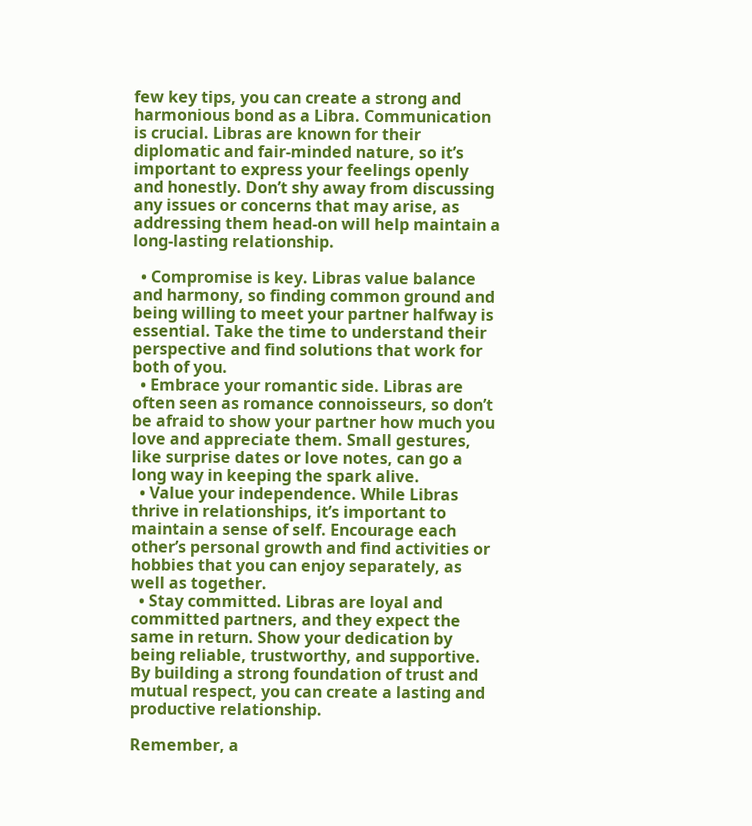few key tips, you can create a strong and harmonious bond as a Libra. Communication is crucial. Libras are known for their diplomatic and fair-minded nature, so it’s important to express your feelings openly and honestly. Don’t shy away from discussing any issues or concerns that may arise, as addressing them head-on will help maintain a long-lasting relationship.

  • Compromise is key. Libras value balance and harmony, so finding common ground and being willing to meet your partner halfway is essential. Take the time to understand their perspective and find solutions that work for both of you.
  • Embrace your romantic side. Libras are often seen as romance connoisseurs, so don’t be afraid to show your partner how much you love and appreciate them. Small gestures, like surprise dates or love notes, can go a long way in keeping the spark alive.
  • Value your independence. While Libras thrive in relationships, it’s important to maintain a sense of self. Encourage each other’s personal growth and find activities or hobbies that you can enjoy separately, as well as together.
  • Stay committed. Libras are loyal and committed partners, and they expect the same in return. Show your dedication by being reliable, trustworthy, and supportive. By building a strong foundation of trust and mutual respect, you can create a lasting and productive relationship.

Remember, a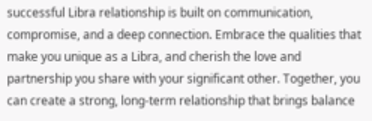successful Libra relationship is built on communication, compromise, and a deep connection. Embrace the qualities that make you unique as a Libra, and cherish the love and partnership you share with your significant other. Together, you can create a strong, long-term relationship that brings balance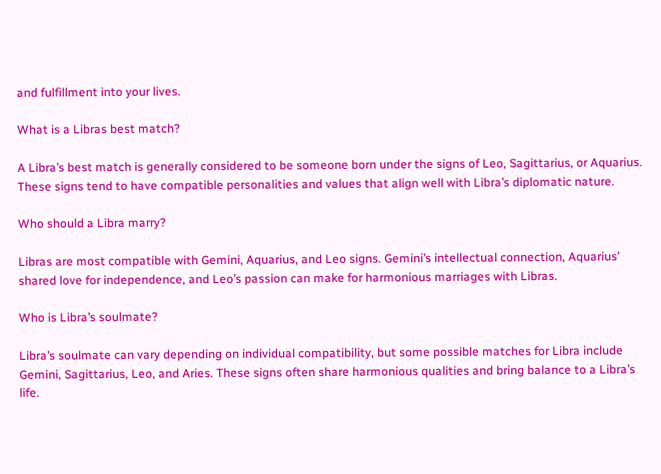and fulfillment into your lives.

What is a Libras best match?

A Libra’s best match is generally considered to be someone born under the signs of Leo, Sagittarius, or Aquarius. These signs tend to have compatible personalities and values that align well with Libra’s diplomatic nature.

Who should a Libra marry?

Libras are most compatible with Gemini, Aquarius, and Leo signs. Gemini’s intellectual connection, Aquarius’ shared love for independence, and Leo’s passion can make for harmonious marriages with Libras.

Who is Libra’s soulmate?

Libra’s soulmate can vary depending on individual compatibility, but some possible matches for Libra include Gemini, Sagittarius, Leo, and Aries. These signs often share harmonious qualities and bring balance to a Libra’s life.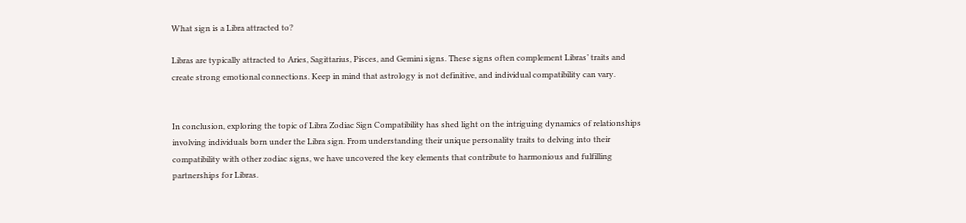What sign is a Libra attracted to?

Libras are typically attracted to Aries, Sagittarius, Pisces, and Gemini signs. These signs often complement Libras’ traits and create strong emotional connections. Keep in mind that astrology is not definitive, and individual compatibility can vary.


In conclusion, exploring the topic of Libra Zodiac Sign Compatibility has shed light on the intriguing dynamics of relationships involving individuals born under the Libra sign. From understanding their unique personality traits to delving into their compatibility with other zodiac signs, we have uncovered the key elements that contribute to harmonious and fulfilling partnerships for Libras.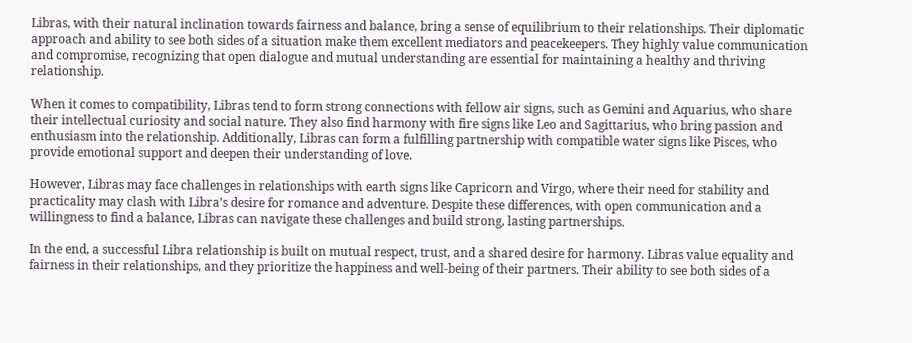Libras, with their natural inclination towards fairness and balance, bring a sense of equilibrium to their relationships. Their diplomatic approach and ability to see both sides of a situation make them excellent mediators and peacekeepers. They highly value communication and compromise, recognizing that open dialogue and mutual understanding are essential for maintaining a healthy and thriving relationship.

When it comes to compatibility, Libras tend to form strong connections with fellow air signs, such as Gemini and Aquarius, who share their intellectual curiosity and social nature. They also find harmony with fire signs like Leo and Sagittarius, who bring passion and enthusiasm into the relationship. Additionally, Libras can form a fulfilling partnership with compatible water signs like Pisces, who provide emotional support and deepen their understanding of love.

However, Libras may face challenges in relationships with earth signs like Capricorn and Virgo, where their need for stability and practicality may clash with Libra’s desire for romance and adventure. Despite these differences, with open communication and a willingness to find a balance, Libras can navigate these challenges and build strong, lasting partnerships.

In the end, a successful Libra relationship is built on mutual respect, trust, and a shared desire for harmony. Libras value equality and fairness in their relationships, and they prioritize the happiness and well-being of their partners. Their ability to see both sides of a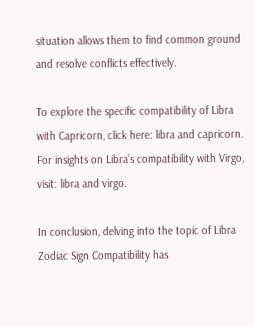situation allows them to find common ground and resolve conflicts effectively.

To explore the specific compatibility of Libra with Capricorn, click here: libra and capricorn. For insights on Libra’s compatibility with Virgo, visit: libra and virgo.

In conclusion, delving into the topic of Libra Zodiac Sign Compatibility has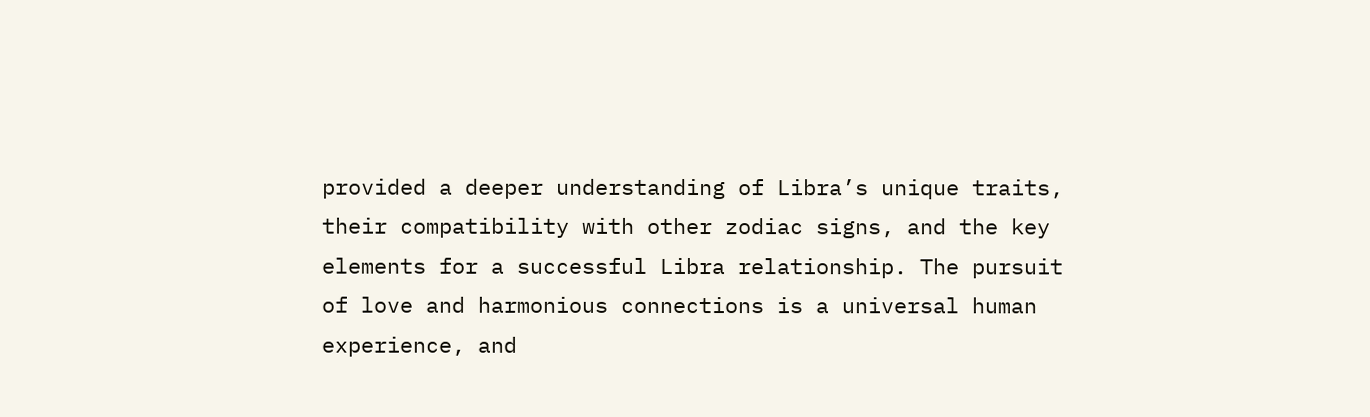provided a deeper understanding of Libra’s unique traits, their compatibility with other zodiac signs, and the key elements for a successful Libra relationship. The pursuit of love and harmonious connections is a universal human experience, and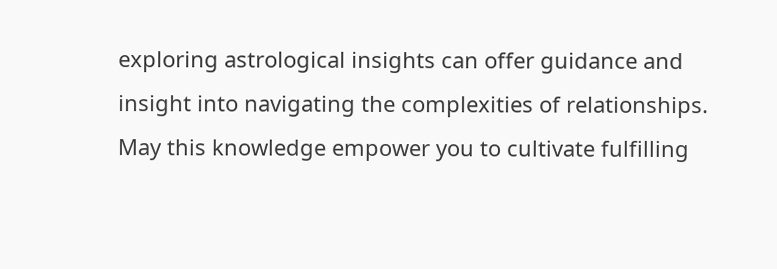exploring astrological insights can offer guidance and insight into navigating the complexities of relationships. May this knowledge empower you to cultivate fulfilling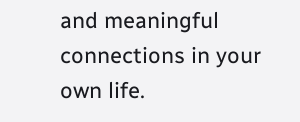and meaningful connections in your own life.